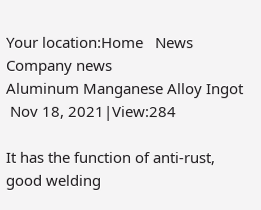Your location:Home   News   Company news
Aluminum Manganese Alloy Ingot
 Nov 18, 2021|View:284

It has the function of anti-rust, good welding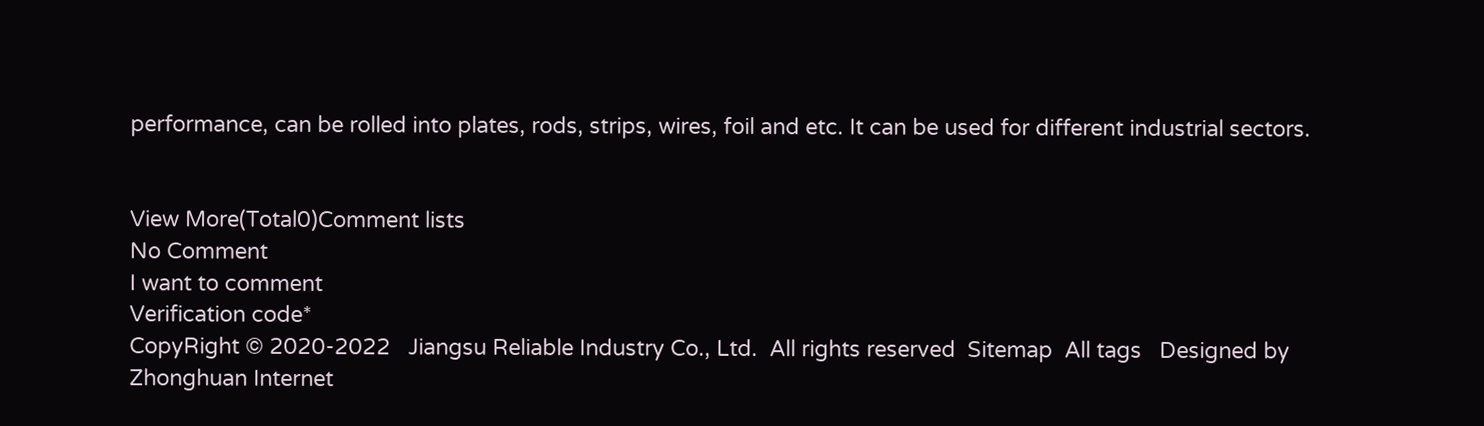performance, can be rolled into plates, rods, strips, wires, foil and etc. It can be used for different industrial sectors.


View More(Total0)Comment lists
No Comment
I want to comment
Verification code*
CopyRight © 2020-2022   Jiangsu Reliable Industry Co., Ltd.  All rights reserved  Sitemap  All tags   Designed by Zhonghuan Internet